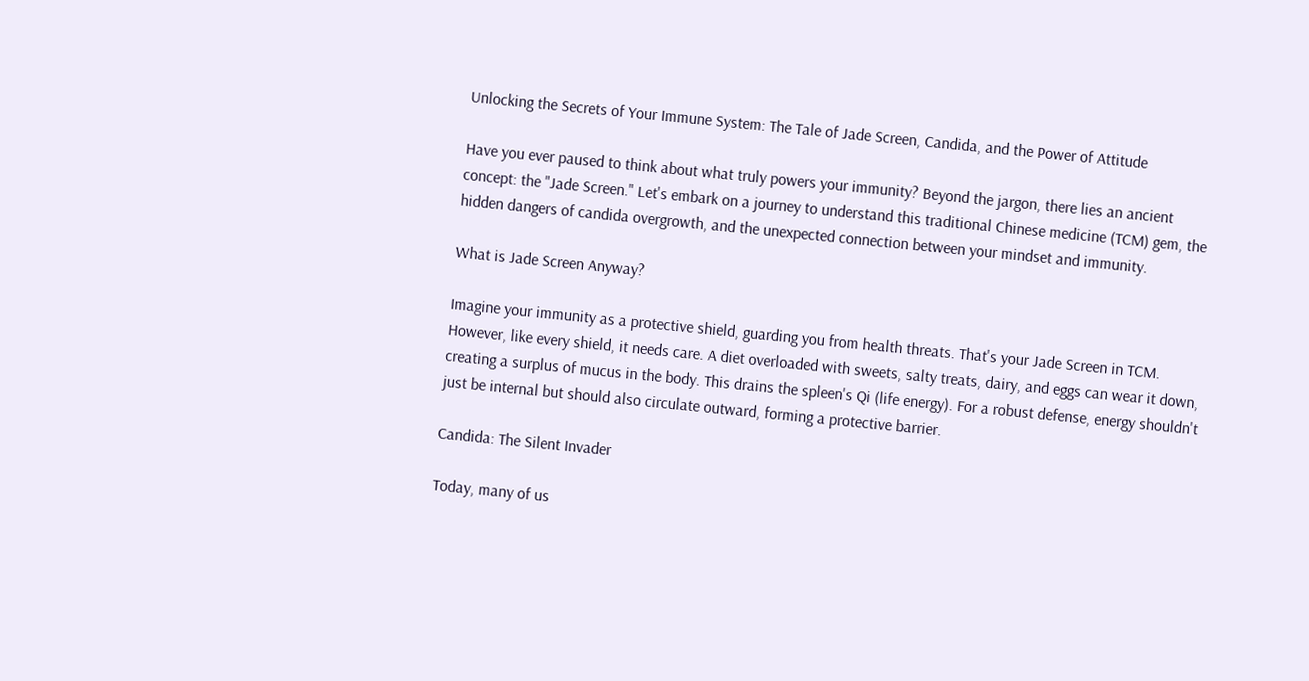Unlocking the Secrets of Your Immune System: The Tale of Jade Screen, Candida, and the Power of Attitude

Have you ever paused to think about what truly powers your immunity? Beyond the jargon, there lies an ancient concept: the "Jade Screen." Let's embark on a journey to understand this traditional Chinese medicine (TCM) gem, the hidden dangers of candida overgrowth, and the unexpected connection between your mindset and immunity.

What is Jade Screen Anyway?

Imagine your immunity as a protective shield, guarding you from health threats. That's your Jade Screen in TCM. However, like every shield, it needs care. A diet overloaded with sweets, salty treats, dairy, and eggs can wear it down, creating a surplus of mucus in the body. This drains the spleen's Qi (life energy). For a robust defense, energy shouldn't just be internal but should also circulate outward, forming a protective barrier.

Candida: The Silent Invader

Today, many of us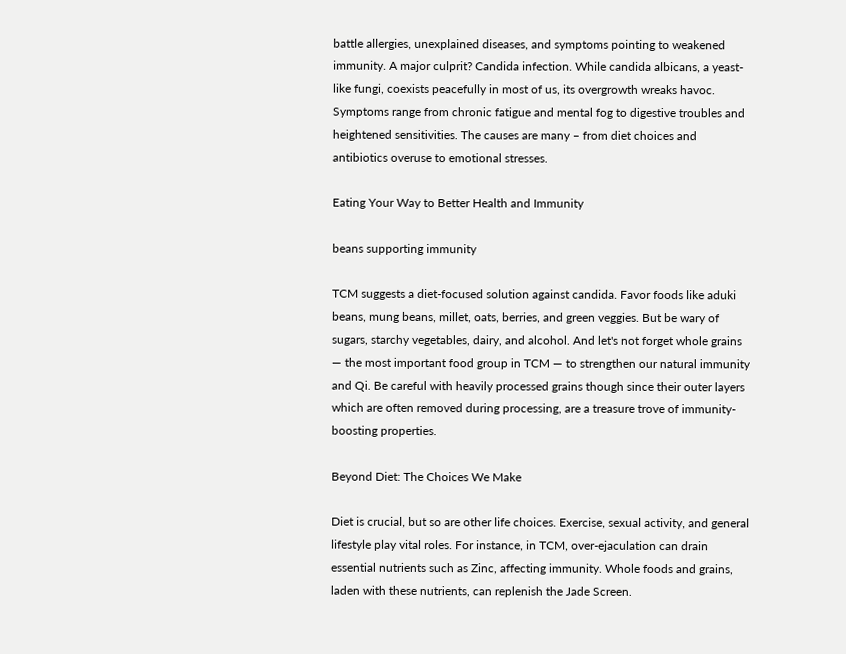battle allergies, unexplained diseases, and symptoms pointing to weakened immunity. A major culprit? Candida infection. While candida albicans, a yeast-like fungi, coexists peacefully in most of us, its overgrowth wreaks havoc. Symptoms range from chronic fatigue and mental fog to digestive troubles and heightened sensitivities. The causes are many – from diet choices and antibiotics overuse to emotional stresses.

Eating Your Way to Better Health and Immunity

beans supporting immunity

TCM suggests a diet-focused solution against candida. Favor foods like aduki beans, mung beans, millet, oats, berries, and green veggies. But be wary of sugars, starchy vegetables, dairy, and alcohol. And let's not forget whole grains — the most important food group in TCM — to strengthen our natural immunity and Qi. Be careful with heavily processed grains though since their outer layers which are often removed during processing, are a treasure trove of immunity-boosting properties.

Beyond Diet: The Choices We Make

Diet is crucial, but so are other life choices. Exercise, sexual activity, and general lifestyle play vital roles. For instance, in TCM, over-ejaculation can drain essential nutrients such as Zinc, affecting immunity. Whole foods and grains, laden with these nutrients, can replenish the Jade Screen.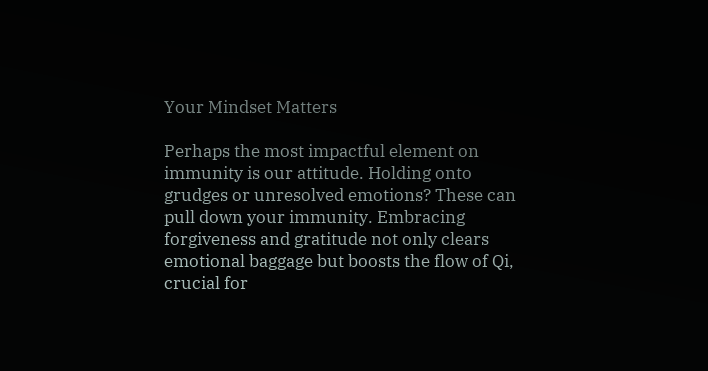Your Mindset Matters

Perhaps the most impactful element on immunity is our attitude. Holding onto grudges or unresolved emotions? These can pull down your immunity. Embracing forgiveness and gratitude not only clears emotional baggage but boosts the flow of Qi, crucial for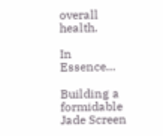overall health.

In Essence…

Building a formidable Jade Screen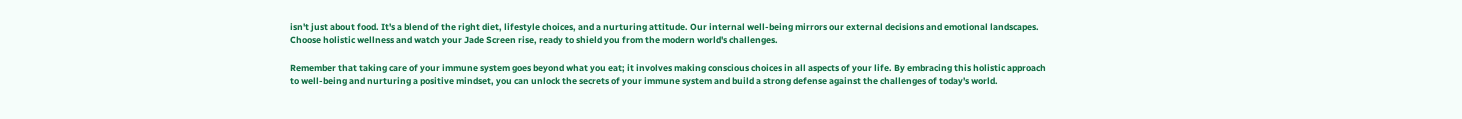isn't just about food. It's a blend of the right diet, lifestyle choices, and a nurturing attitude. Our internal well-being mirrors our external decisions and emotional landscapes. Choose holistic wellness and watch your Jade Screen rise, ready to shield you from the modern world's challenges.

Remember that taking care of your immune system goes beyond what you eat; it involves making conscious choices in all aspects of your life. By embracing this holistic approach to well-being and nurturing a positive mindset, you can unlock the secrets of your immune system and build a strong defense against the challenges of today's world.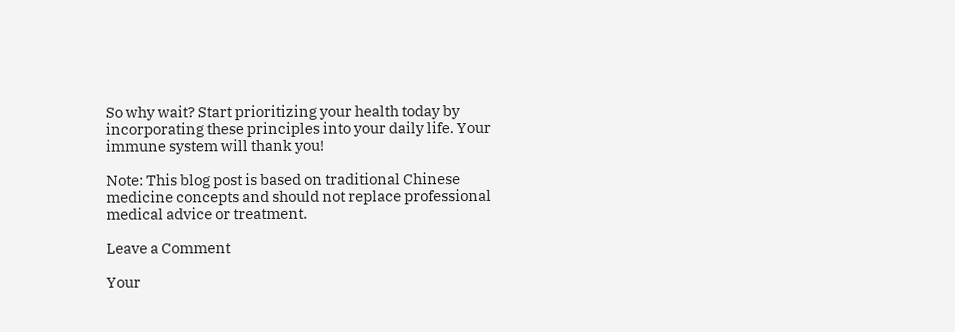So why wait? Start prioritizing your health today by incorporating these principles into your daily life. Your immune system will thank you!

Note: This blog post is based on traditional Chinese medicine concepts and should not replace professional medical advice or treatment.

Leave a Comment

Your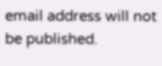email address will not be published.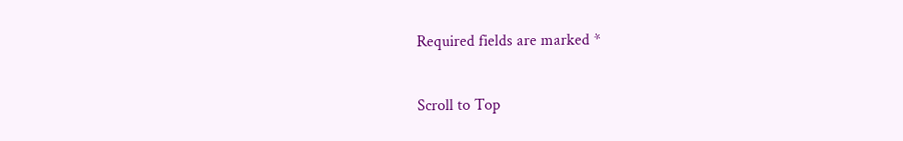Required fields are marked *

Scroll to Top